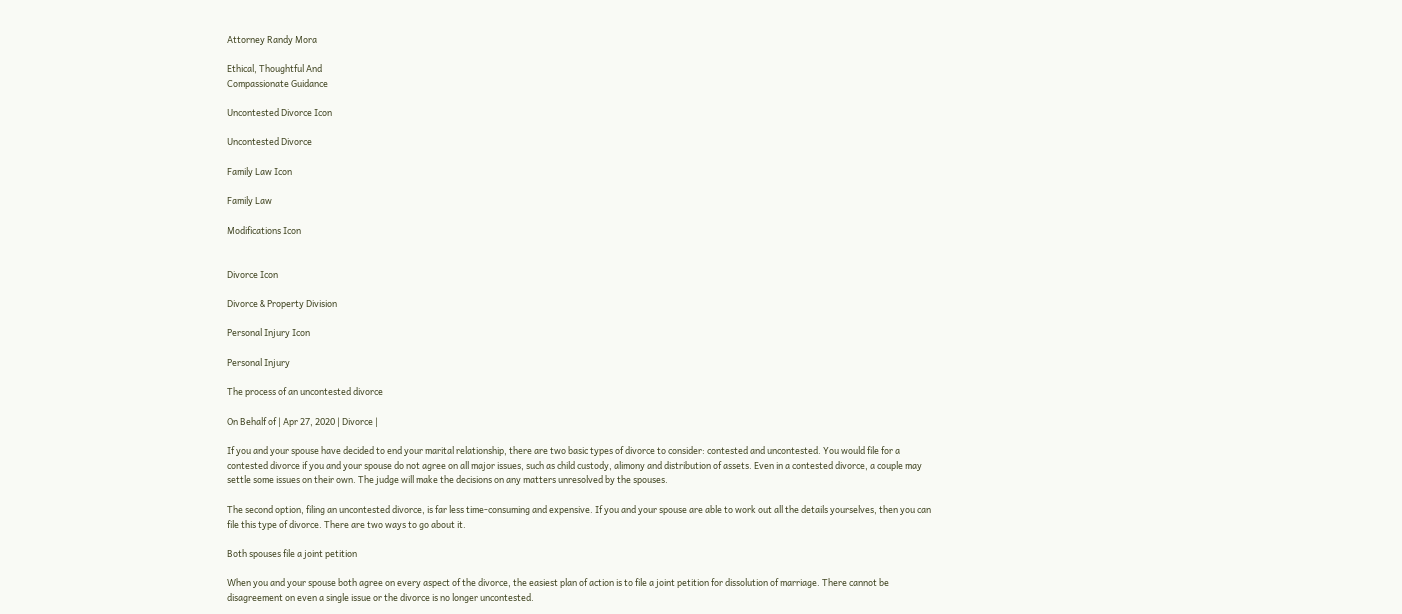Attorney Randy Mora

Ethical, Thoughtful And
Compassionate Guidance

Uncontested Divorce Icon

Uncontested Divorce

Family Law Icon

Family Law

Modifications Icon


Divorce Icon

Divorce & Property Division

Personal Injury Icon

Personal Injury

The process of an uncontested divorce

On Behalf of | Apr 27, 2020 | Divorce |

If you and your spouse have decided to end your marital relationship, there are two basic types of divorce to consider: contested and uncontested. You would file for a contested divorce if you and your spouse do not agree on all major issues, such as child custody, alimony and distribution of assets. Even in a contested divorce, a couple may settle some issues on their own. The judge will make the decisions on any matters unresolved by the spouses.

The second option, filing an uncontested divorce, is far less time-consuming and expensive. If you and your spouse are able to work out all the details yourselves, then you can file this type of divorce. There are two ways to go about it.

Both spouses file a joint petition

When you and your spouse both agree on every aspect of the divorce, the easiest plan of action is to file a joint petition for dissolution of marriage. There cannot be disagreement on even a single issue or the divorce is no longer uncontested.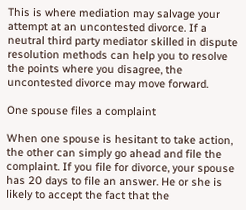This is where mediation may salvage your attempt at an uncontested divorce. If a neutral third party mediator skilled in dispute resolution methods can help you to resolve the points where you disagree, the uncontested divorce may move forward.

One spouse files a complaint

When one spouse is hesitant to take action, the other can simply go ahead and file the complaint. If you file for divorce, your spouse has 20 days to file an answer. He or she is likely to accept the fact that the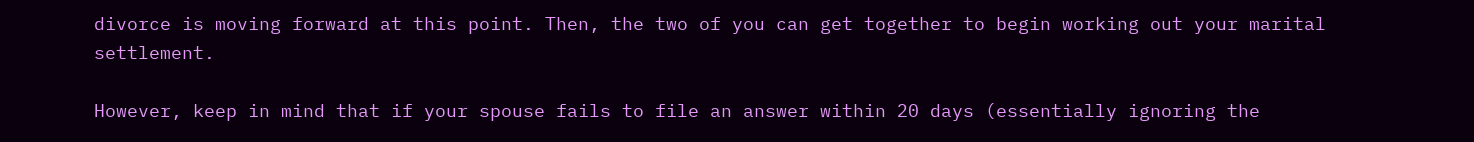divorce is moving forward at this point. Then, the two of you can get together to begin working out your marital settlement.

However, keep in mind that if your spouse fails to file an answer within 20 days (essentially ignoring the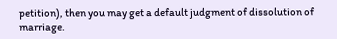petition), then you may get a default judgment of dissolution of marriage.